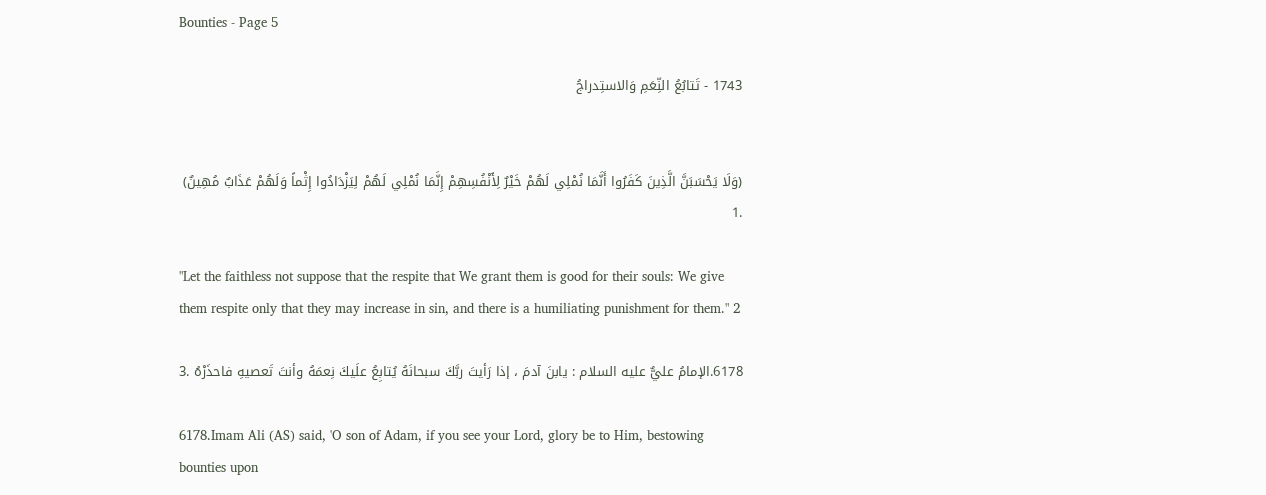Bounties - Page 5

1743 - تَتابُعُ النِّعَمِ وَالاستِدراجُ


(وَلَا يَحْسَبَنَّ الَّذِينَ كَفَرُوا أَنَّمَا نُمْلِي لَهُمْ خَيْرٌ لِأَنْفُسِهِمْ إِنَّمَا نُمْلِي لَهُمْ لِيَزْدَادُوا إِثْماً وَلَهُمْ عَذَابٌ مُهِينٌ) .1

"Let the faithless not suppose that the respite that We grant them is good for their souls: We give them respite only that they may increase in sin, and there is a humiliating punishment for them." 2

6178.الإمامُ عليٌّ عليه السلام : يابنَ آدمَ ، إذا رَأيتَ ربَّكَ سبحانَهُ يُتابِعُ علَيكَ نِعمَهُ وأنتَ تَعصيهِ فاحذَرْهُ .3

6178.Imam Ali (AS) said, 'O son of Adam, if you see your Lord, glory be to Him, bestowing bounties upon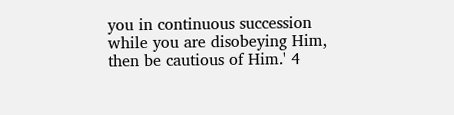you in continuous succession while you are disobeying Him, then be cautious of Him.' 4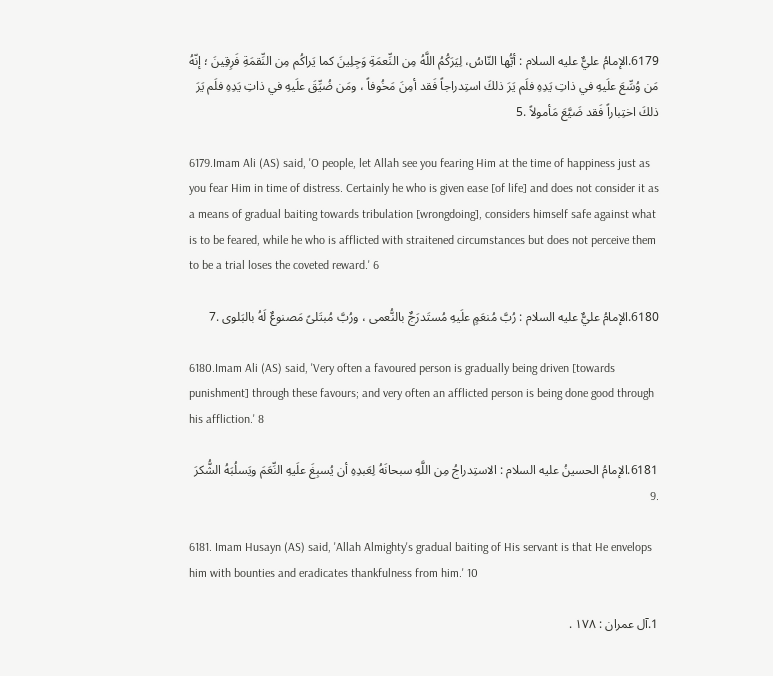6179.الإمامُ عليٌّ عليه السلام : أيُّها النّاسُ، لِيَرَكُمُ اللَّهُ مِن النِّعمَةِ وَجِلِينَ كما يَراكُم مِن النِّقمَةِ فَرِقِينَ ؛ إنّهُ مَن وُسِّعَ علَيهِ في ذاتِ يَدِهِ فلَم يَرَ ذلكَ استِدراجاً فَقد أمِنَ مَخُوفاً ، ومَن ضُيِّقَ علَيهِ في ذاتِ يَدِهِ فلَم يَرَ ذلكَ اختِباراً فَقد ضَيَّعَ مَأمولاً .5

6179.Imam Ali (AS) said, 'O people, let Allah see you fearing Him at the time of happiness just as you fear Him in time of distress. Certainly he who is given ease [of life] and does not consider it as a means of gradual baiting towards tribulation [wrongdoing], considers himself safe against what is to be feared, while he who is afflicted with straitened circumstances but does not perceive them to be a trial loses the coveted reward.' 6

6180.الإمامُ عليٌّ عليه السلام : رُبَّ مُنعَمٍ علَيهِ مُستَدرَجٌ بالنُّعمى ، ورُبَّ مُبتَلىً مَصنوعٌ لَهُ بالبَلوى .7

6180.Imam Ali (AS) said, 'Very often a favoured person is gradually being driven [towards punishment] through these favours; and very often an afflicted person is being done good through his affliction.' 8

6181.الإمامُ الحسينُ عليه السلام : الاستِدراجُ مِن اللَّهِ سبحانَهُ لِعَبدِهِ أن يُسبِغَ علَيهِ النِّعَمَ ويَسلُبَهُ الشُّكرَ .9

6181. Imam Husayn (AS) said, 'Allah Almighty's gradual baiting of His servant is that He envelops him with bounties and eradicates thankfulness from him.' 10

1.آل عمران : ۱۷۸ .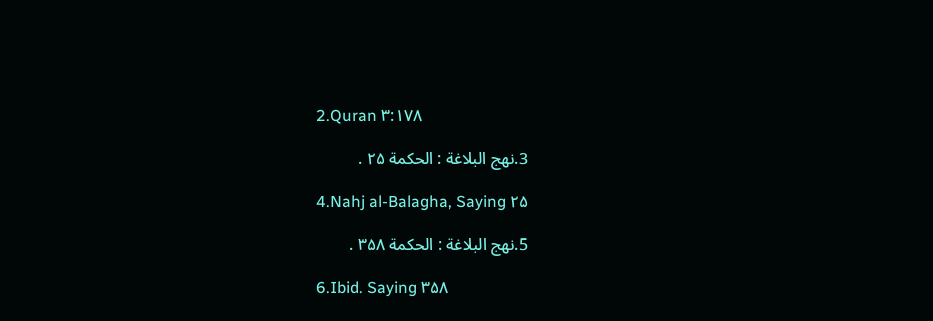2.Quran ۳:۱۷۸

3.نهج البلاغة : الحكمة ۲۵ .

4.Nahj al-Balagha, Saying ۲۵

5.نهج البلاغة : الحكمة ۳۵۸ .

6.Ibid. Saying ۳۵۸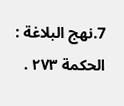7.نهج البلاغة : الحكمة ۲۷۳ .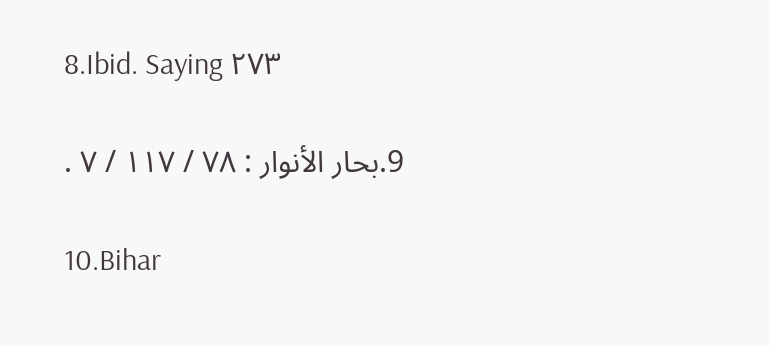8.Ibid. Saying ۲۷۳

9.بحار الأنوار : ۷۸ / ۱۱۷ / ۷ .

10.Bihar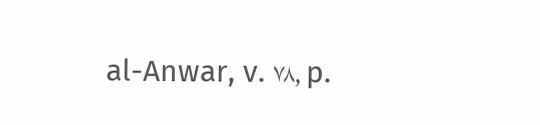al-Anwar, v. ۷۸, p.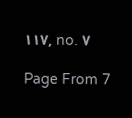۱۱۷, no. ۷

Page From 7